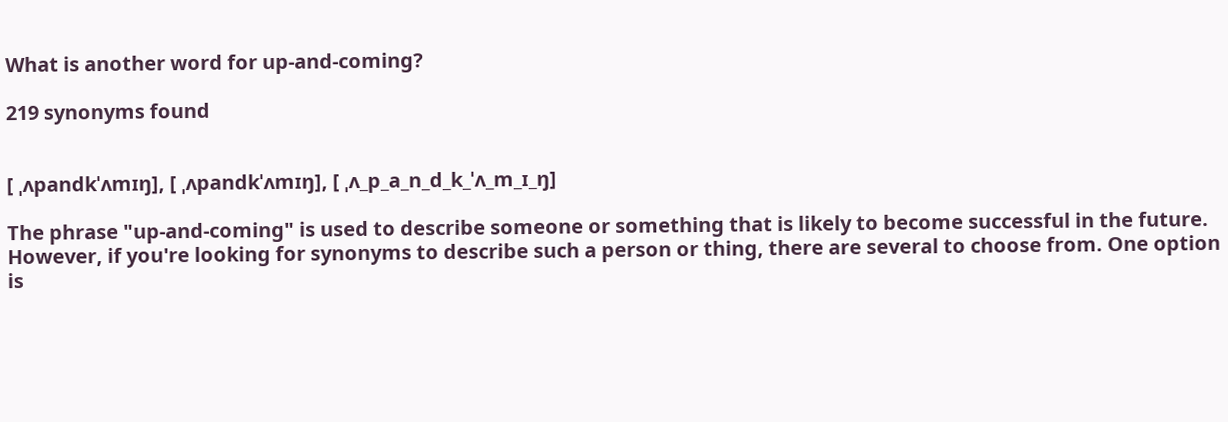What is another word for up-and-coming?

219 synonyms found


[ ˌʌpandkˈʌmɪŋ], [ ˌʌpandkˈʌmɪŋ], [ ˌʌ_p_a_n_d_k_ˈʌ_m_ɪ_ŋ]

The phrase "up-and-coming" is used to describe someone or something that is likely to become successful in the future. However, if you're looking for synonyms to describe such a person or thing, there are several to choose from. One option is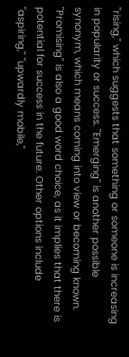"rising," which suggests that something or someone is increasing in popularity or success. "Emerging" is another possible synonym, which means coming into view or becoming known. "Promising" is also a good word choice, as it implies that there is potential for success in the future. Other options include "aspiring," "upwardly mobile,"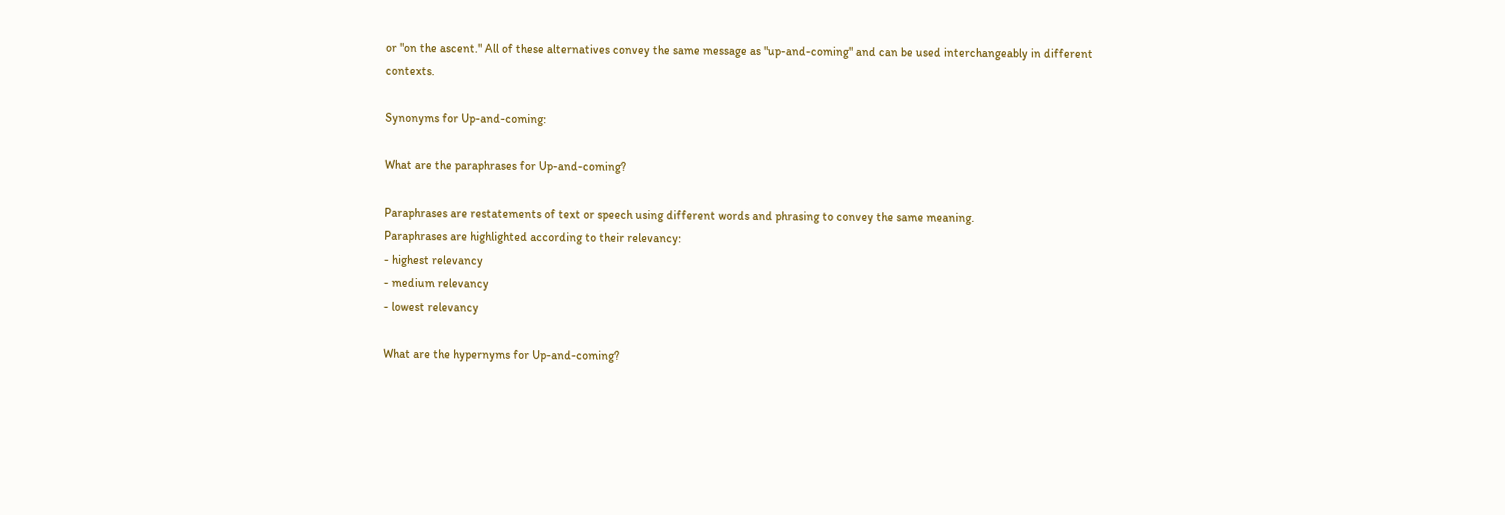or "on the ascent." All of these alternatives convey the same message as "up-and-coming" and can be used interchangeably in different contexts.

Synonyms for Up-and-coming:

What are the paraphrases for Up-and-coming?

Paraphrases are restatements of text or speech using different words and phrasing to convey the same meaning.
Paraphrases are highlighted according to their relevancy:
- highest relevancy
- medium relevancy
- lowest relevancy

What are the hypernyms for Up-and-coming?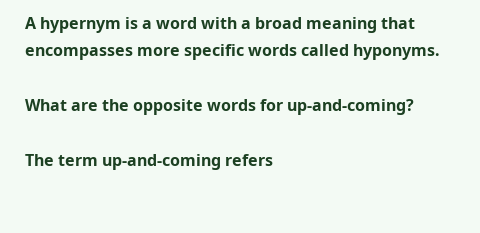A hypernym is a word with a broad meaning that encompasses more specific words called hyponyms.

What are the opposite words for up-and-coming?

The term up-and-coming refers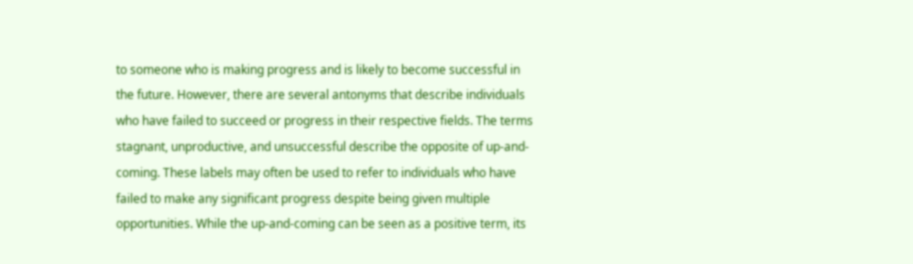to someone who is making progress and is likely to become successful in the future. However, there are several antonyms that describe individuals who have failed to succeed or progress in their respective fields. The terms stagnant, unproductive, and unsuccessful describe the opposite of up-and-coming. These labels may often be used to refer to individuals who have failed to make any significant progress despite being given multiple opportunities. While the up-and-coming can be seen as a positive term, its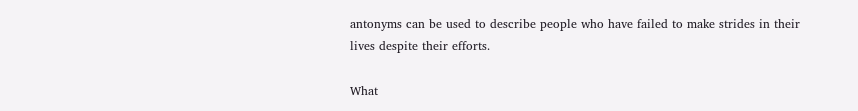antonyms can be used to describe people who have failed to make strides in their lives despite their efforts.

What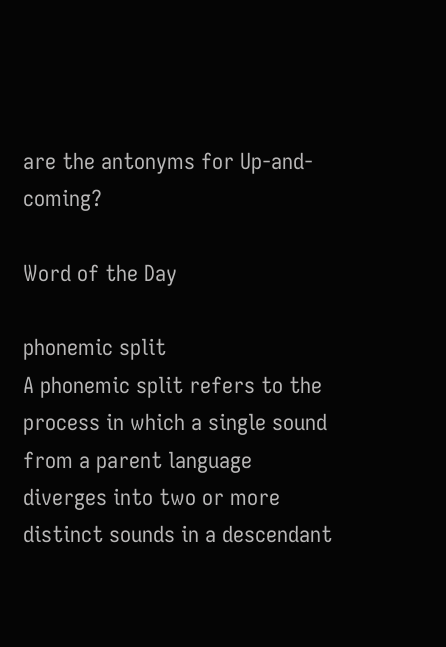are the antonyms for Up-and-coming?

Word of the Day

phonemic split
A phonemic split refers to the process in which a single sound from a parent language diverges into two or more distinct sounds in a descendant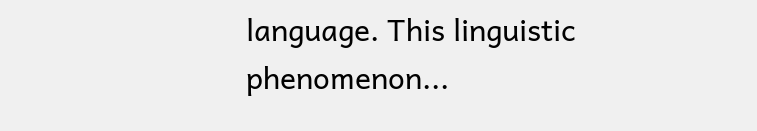language. This linguistic phenomenon...